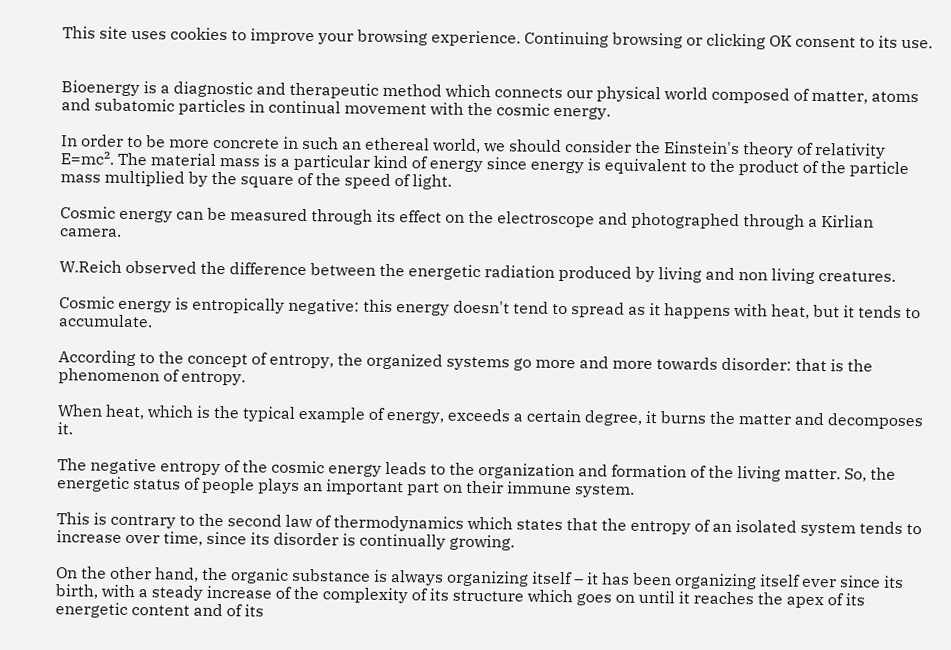This site uses cookies to improve your browsing experience. Continuing browsing or clicking OK consent to its use.


Bioenergy is a diagnostic and therapeutic method which connects our physical world composed of matter, atoms and subatomic particles in continual movement with the cosmic energy.

In order to be more concrete in such an ethereal world, we should consider the Einstein's theory of relativity E=mc². The material mass is a particular kind of energy since energy is equivalent to the product of the particle mass multiplied by the square of the speed of light.

Cosmic energy can be measured through its effect on the electroscope and photographed through a Kirlian camera.

W.Reich observed the difference between the energetic radiation produced by living and non living creatures.

Cosmic energy is entropically negative: this energy doesn't tend to spread as it happens with heat, but it tends to accumulate.

According to the concept of entropy, the organized systems go more and more towards disorder: that is the phenomenon of entropy.

When heat, which is the typical example of energy, exceeds a certain degree, it burns the matter and decomposes it.

The negative entropy of the cosmic energy leads to the organization and formation of the living matter. So, the energetic status of people plays an important part on their immune system.

This is contrary to the second law of thermodynamics which states that the entropy of an isolated system tends to increase over time, since its disorder is continually growing.

On the other hand, the organic substance is always organizing itself – it has been organizing itself ever since its birth, with a steady increase of the complexity of its structure which goes on until it reaches the apex of its energetic content and of its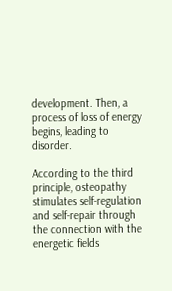development. Then, a process of loss of energy begins, leading to disorder.

According to the third principle, osteopathy stimulates self-regulation and self-repair through the connection with the energetic fields